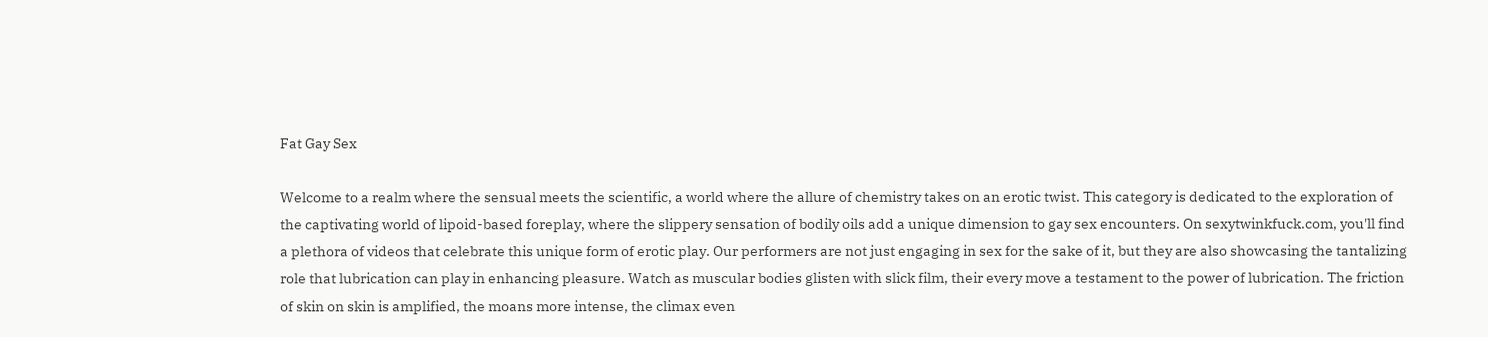Fat Gay Sex

Welcome to a realm where the sensual meets the scientific, a world where the allure of chemistry takes on an erotic twist. This category is dedicated to the exploration of the captivating world of lipoid-based foreplay, where the slippery sensation of bodily oils add a unique dimension to gay sex encounters. On sexytwinkfuck.com, you'll find a plethora of videos that celebrate this unique form of erotic play. Our performers are not just engaging in sex for the sake of it, but they are also showcasing the tantalizing role that lubrication can play in enhancing pleasure. Watch as muscular bodies glisten with slick film, their every move a testament to the power of lubrication. The friction of skin on skin is amplified, the moans more intense, the climax even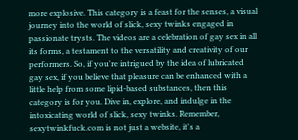more explosive. This category is a feast for the senses, a visual journey into the world of slick, sexy twinks engaged in passionate trysts. The videos are a celebration of gay sex in all its forms, a testament to the versatility and creativity of our performers. So, if you're intrigued by the idea of lubricated gay sex, if you believe that pleasure can be enhanced with a little help from some lipid-based substances, then this category is for you. Dive in, explore, and indulge in the intoxicating world of slick, sexy twinks. Remember, sexytwinkfuck.com is not just a website, it's a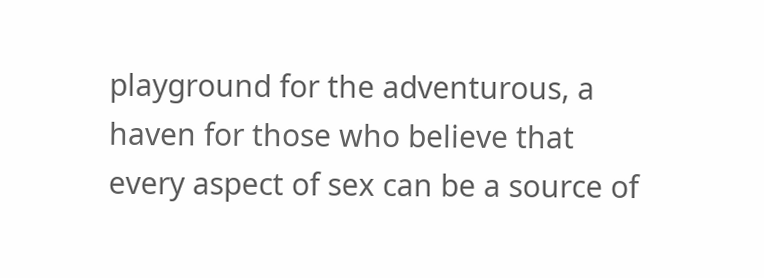playground for the adventurous, a haven for those who believe that every aspect of sex can be a source of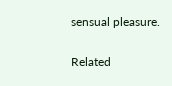sensual pleasure.

Related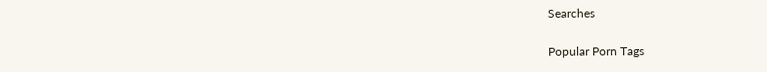Searches

Popular Porn Tags